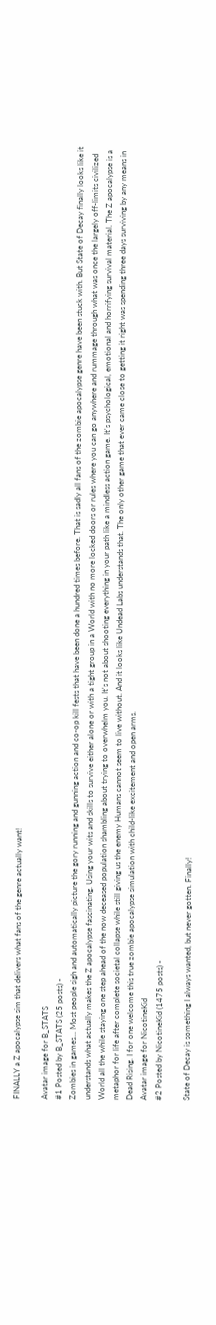FINALLY a Z apocalypse sim that delivers what fans of the genre actually want!

Avatar image for B_STATS
#1 Posted by B_STATS (25 posts) -
Zombies in games... Most people sigh and automatically picture the gory running and gunning action and co-op kill fests that have been done a hundred times before. That is sadly all fans of the zombie apocalypse genre have been stuck with. But State of Decay finally looks like it understands what actually makes the Z apocalypse fascinating. Using your wits and skills to survive either alone or with a tight group in a World with no more locked doors or rules where you can go anywhere and rummage through what was once the largely off-limits civilized World all the while staying one step ahead of the now deceased population shambling about trying to overwhelm you. It's not about shooting everything in your path like a mindless action game. It's psychological, emotional and horrifying survival material. The Z apocalypse is a metaphor for life after complete societal collapse while still giving us the enemy Humans cannot seem to live without. And it looks like Undead Labs understands that. The only other game that ever came close to getting it right was spending three days surviving by any means in Dead Rising. I for one welcome this true zombie apocalypse simulation with child-like excitement and open arms.
Avatar image for NicotineKid
#2 Posted by NicotineKid (1475 posts) -

State of Decay is something I always wanted, but never gotten. Finally!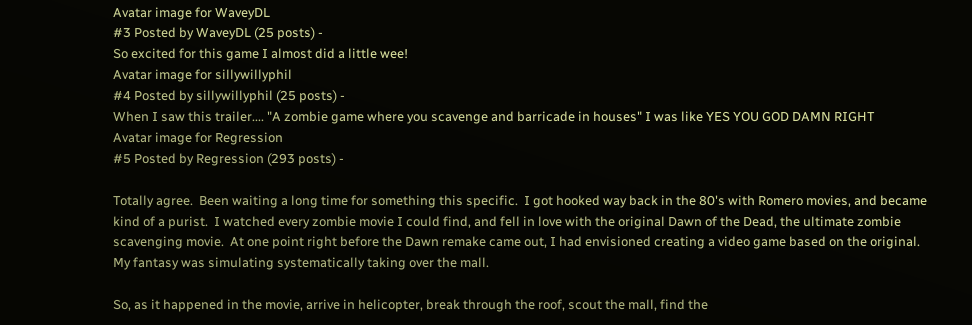Avatar image for WaveyDL
#3 Posted by WaveyDL (25 posts) -
So excited for this game I almost did a little wee!
Avatar image for sillywillyphil
#4 Posted by sillywillyphil (25 posts) -
When I saw this trailer.... "A zombie game where you scavenge and barricade in houses" I was like YES YOU GOD DAMN RIGHT
Avatar image for Regression
#5 Posted by Regression (293 posts) -

Totally agree.  Been waiting a long time for something this specific.  I got hooked way back in the 80's with Romero movies, and became kind of a purist.  I watched every zombie movie I could find, and fell in love with the original Dawn of the Dead, the ultimate zombie scavenging movie.  At one point right before the Dawn remake came out, I had envisioned creating a video game based on the original.  My fantasy was simulating systematically taking over the mall.

So, as it happened in the movie, arrive in helicopter, break through the roof, scout the mall, find the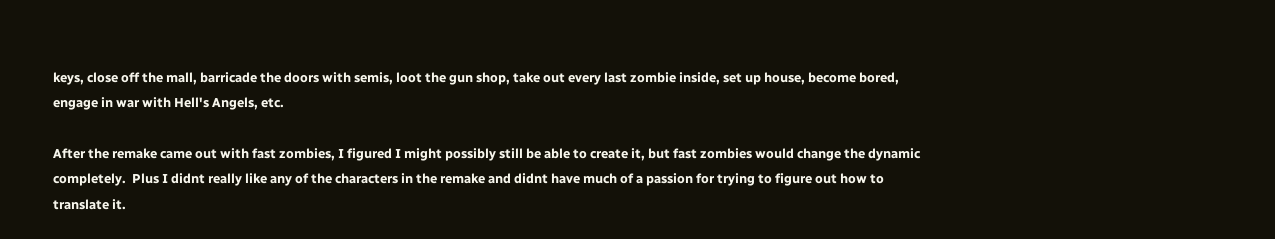keys, close off the mall, barricade the doors with semis, loot the gun shop, take out every last zombie inside, set up house, become bored, engage in war with Hell's Angels, etc.

After the remake came out with fast zombies, I figured I might possibly still be able to create it, but fast zombies would change the dynamic completely.  Plus I didnt really like any of the characters in the remake and didnt have much of a passion for trying to figure out how to translate it.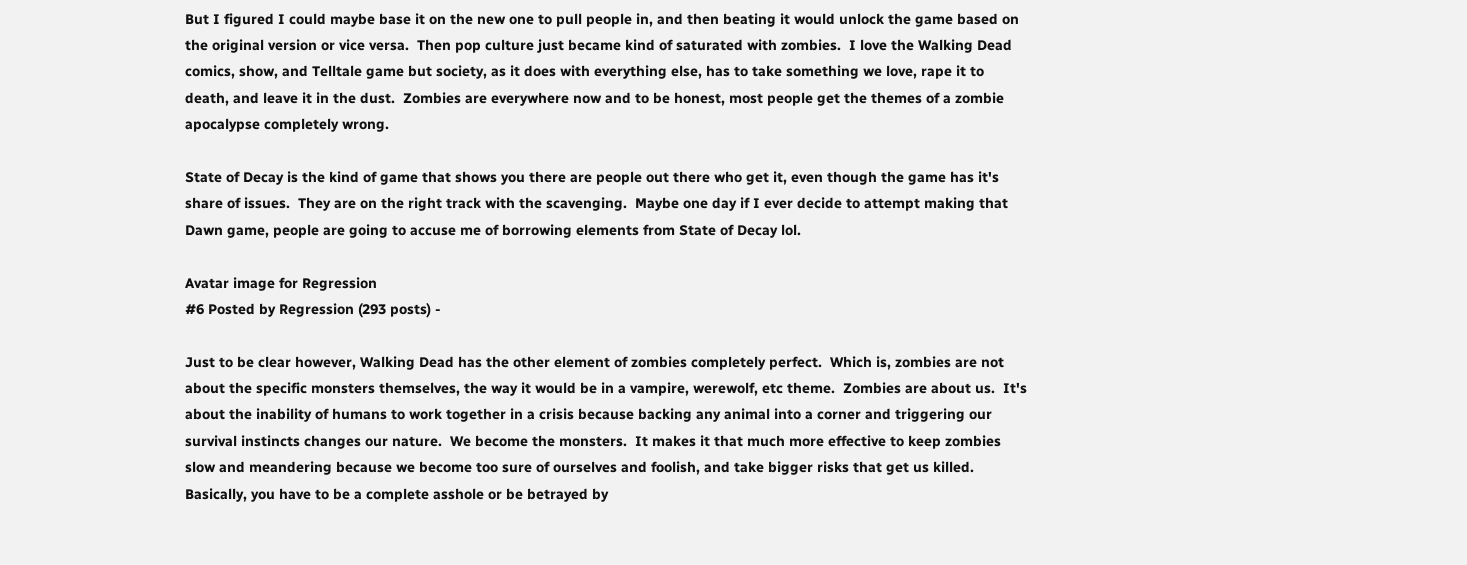But I figured I could maybe base it on the new one to pull people in, and then beating it would unlock the game based on the original version or vice versa.  Then pop culture just became kind of saturated with zombies.  I love the Walking Dead comics, show, and Telltale game but society, as it does with everything else, has to take something we love, rape it to death, and leave it in the dust.  Zombies are everywhere now and to be honest, most people get the themes of a zombie apocalypse completely wrong.

State of Decay is the kind of game that shows you there are people out there who get it, even though the game has it's share of issues.  They are on the right track with the scavenging.  Maybe one day if I ever decide to attempt making that Dawn game, people are going to accuse me of borrowing elements from State of Decay lol.

Avatar image for Regression
#6 Posted by Regression (293 posts) -

Just to be clear however, Walking Dead has the other element of zombies completely perfect.  Which is, zombies are not about the specific monsters themselves, the way it would be in a vampire, werewolf, etc theme.  Zombies are about us.  It's about the inability of humans to work together in a crisis because backing any animal into a corner and triggering our survival instincts changes our nature.  We become the monsters.  It makes it that much more effective to keep zombies slow and meandering because we become too sure of ourselves and foolish, and take bigger risks that get us killed.  Basically, you have to be a complete asshole or be betrayed by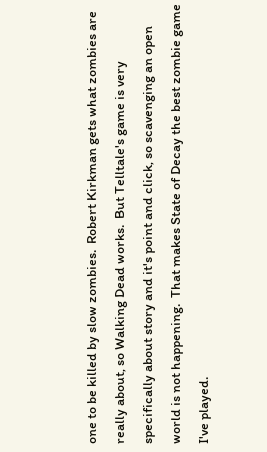one to be killed by slow zombies.  Robert Kirkman gets what zombies are really about, so Walking Dead works.  But Telltale's game is very specifically about story and it's point and click, so scavenging an open world is not happening.  That makes State of Decay the best zombie game I've played.